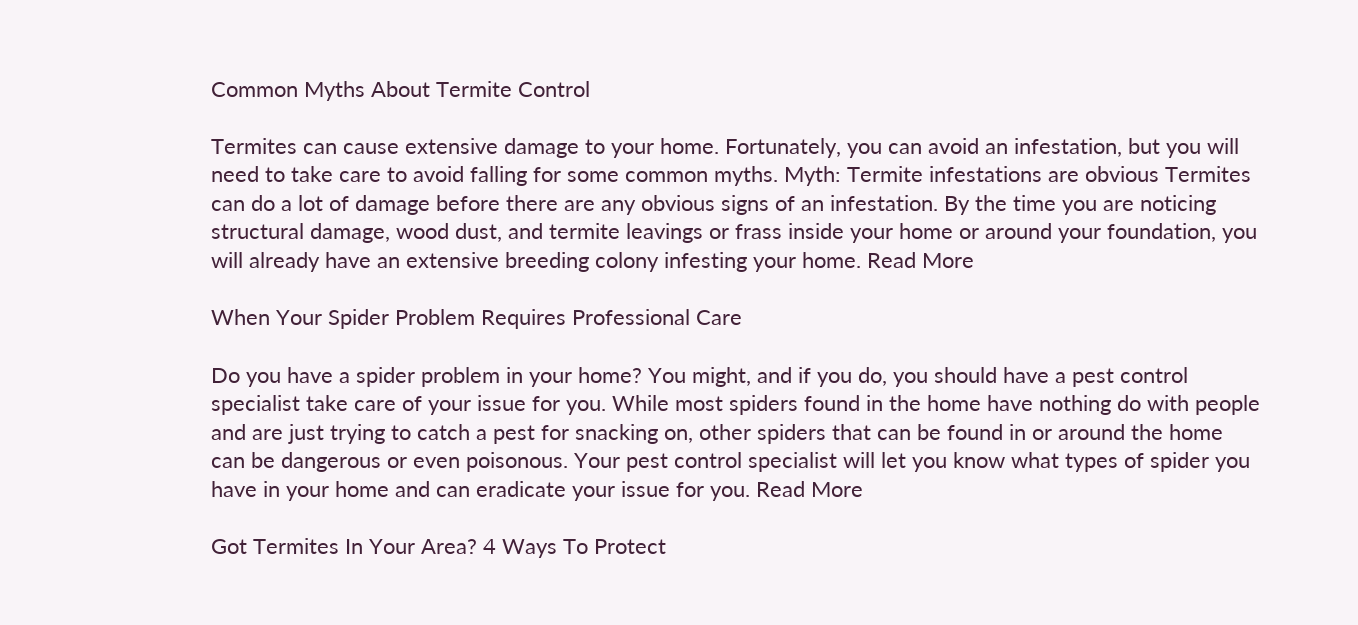Common Myths About Termite Control

Termites can cause extensive damage to your home. Fortunately, you can avoid an infestation, but you will need to take care to avoid falling for some common myths. Myth: Termite infestations are obvious Termites can do a lot of damage before there are any obvious signs of an infestation. By the time you are noticing structural damage, wood dust, and termite leavings or frass inside your home or around your foundation, you will already have an extensive breeding colony infesting your home. Read More

When Your Spider Problem Requires Professional Care

Do you have a spider problem in your home? You might, and if you do, you should have a pest control specialist take care of your issue for you. While most spiders found in the home have nothing do with people and are just trying to catch a pest for snacking on, other spiders that can be found in or around the home can be dangerous or even poisonous. Your pest control specialist will let you know what types of spider you have in your home and can eradicate your issue for you. Read More

Got Termites In Your Area? 4 Ways To Protect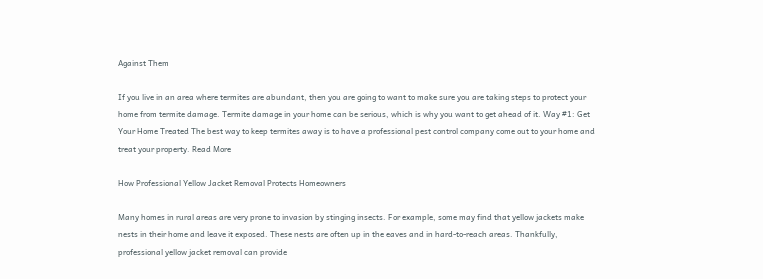Against Them

If you live in an area where termites are abundant, then you are going to want to make sure you are taking steps to protect your home from termite damage. Termite damage in your home can be serious, which is why you want to get ahead of it. Way #1: Get Your Home Treated The best way to keep termites away is to have a professional pest control company come out to your home and treat your property. Read More

How Professional Yellow Jacket Removal Protects Homeowners

Many homes in rural areas are very prone to invasion by stinging insects. For example, some may find that yellow jackets make nests in their home and leave it exposed. These nests are often up in the eaves and in hard-to-reach areas. Thankfully, professional yellow jacket removal can provide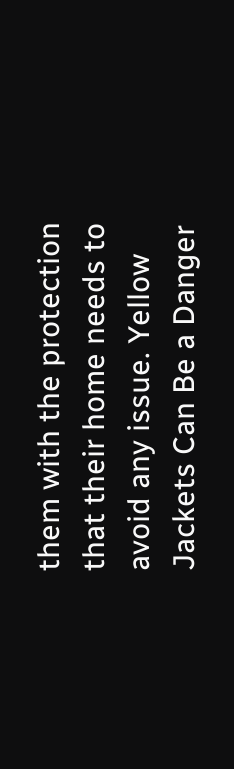them with the protection that their home needs to avoid any issue. Yellow Jackets Can Be a Danger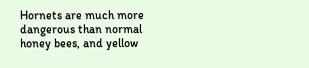Hornets are much more dangerous than normal honey bees, and yellow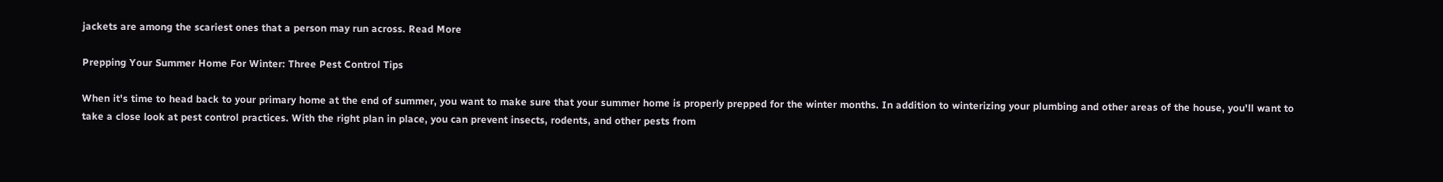jackets are among the scariest ones that a person may run across. Read More

Prepping Your Summer Home For Winter: Three Pest Control Tips

When it's time to head back to your primary home at the end of summer, you want to make sure that your summer home is properly prepped for the winter months. In addition to winterizing your plumbing and other areas of the house, you'll want to take a close look at pest control practices. With the right plan in place, you can prevent insects, rodents, and other pests from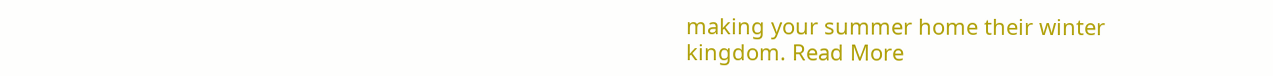making your summer home their winter kingdom. Read More